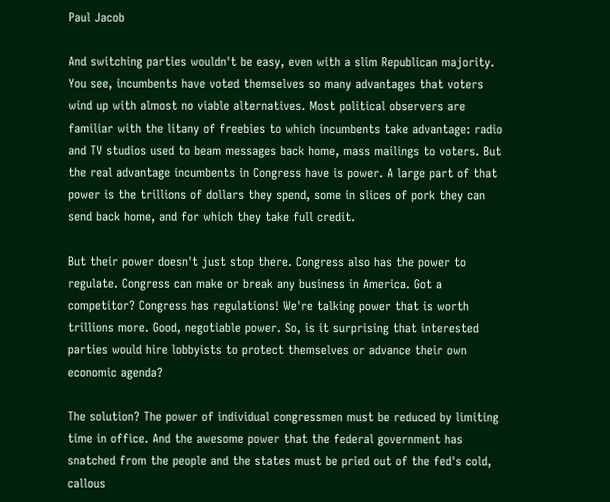Paul Jacob

And switching parties wouldn't be easy, even with a slim Republican majority. You see, incumbents have voted themselves so many advantages that voters wind up with almost no viable alternatives. Most political observers are familiar with the litany of freebies to which incumbents take advantage: radio and TV studios used to beam messages back home, mass mailings to voters. But the real advantage incumbents in Congress have is power. A large part of that power is the trillions of dollars they spend, some in slices of pork they can send back home, and for which they take full credit.

But their power doesn't just stop there. Congress also has the power to regulate. Congress can make or break any business in America. Got a competitor? Congress has regulations! We're talking power that is worth trillions more. Good, negotiable power. So, is it surprising that interested parties would hire lobbyists to protect themselves or advance their own economic agenda?

The solution? The power of individual congressmen must be reduced by limiting time in office. And the awesome power that the federal government has snatched from the people and the states must be pried out of the fed's cold, callous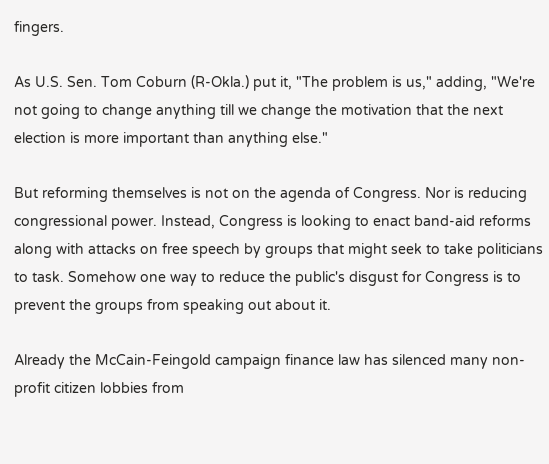fingers.

As U.S. Sen. Tom Coburn (R-Okla.) put it, "The problem is us," adding, "We're not going to change anything till we change the motivation that the next election is more important than anything else."

But reforming themselves is not on the agenda of Congress. Nor is reducing congressional power. Instead, Congress is looking to enact band-aid reforms along with attacks on free speech by groups that might seek to take politicians to task. Somehow one way to reduce the public's disgust for Congress is to prevent the groups from speaking out about it.

Already the McCain-Feingold campaign finance law has silenced many non-profit citizen lobbies from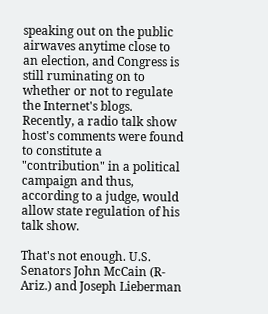speaking out on the public airwaves anytime close to an election, and Congress is still ruminating on to whether or not to regulate the Internet's blogs. Recently, a radio talk show host's comments were found to constitute a "contribution" in a political campaign and thus, according to a judge, would allow state regulation of his talk show.

That's not enough. U.S. Senators John McCain (R-Ariz.) and Joseph Lieberman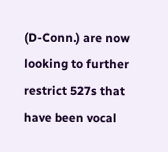(D-Conn.) are now looking to further restrict 527s that have been vocal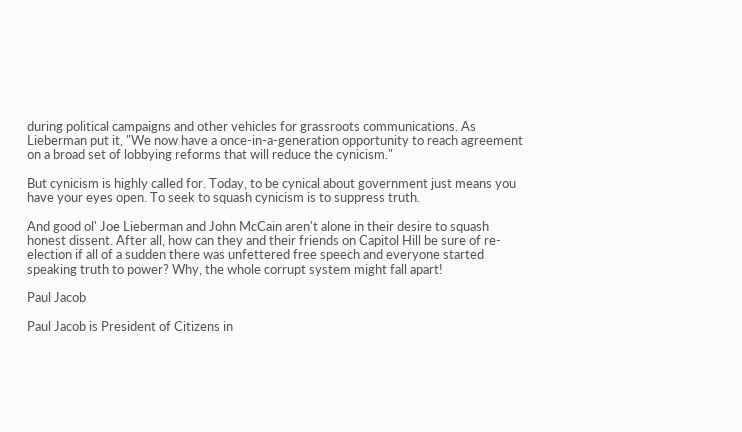during political campaigns and other vehicles for grassroots communications. As Lieberman put it, "We now have a once-in-a-generation opportunity to reach agreement on a broad set of lobbying reforms that will reduce the cynicism."

But cynicism is highly called for. Today, to be cynical about government just means you have your eyes open. To seek to squash cynicism is to suppress truth.

And good ol' Joe Lieberman and John McCain aren't alone in their desire to squash honest dissent. After all, how can they and their friends on Capitol Hill be sure of re-election if all of a sudden there was unfettered free speech and everyone started speaking truth to power? Why, the whole corrupt system might fall apart!

Paul Jacob

Paul Jacob is President of Citizens in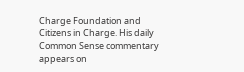Charge Foundation and Citizens in Charge. His daily Common Sense commentary appears on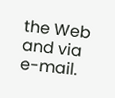the Web and via e-mail.